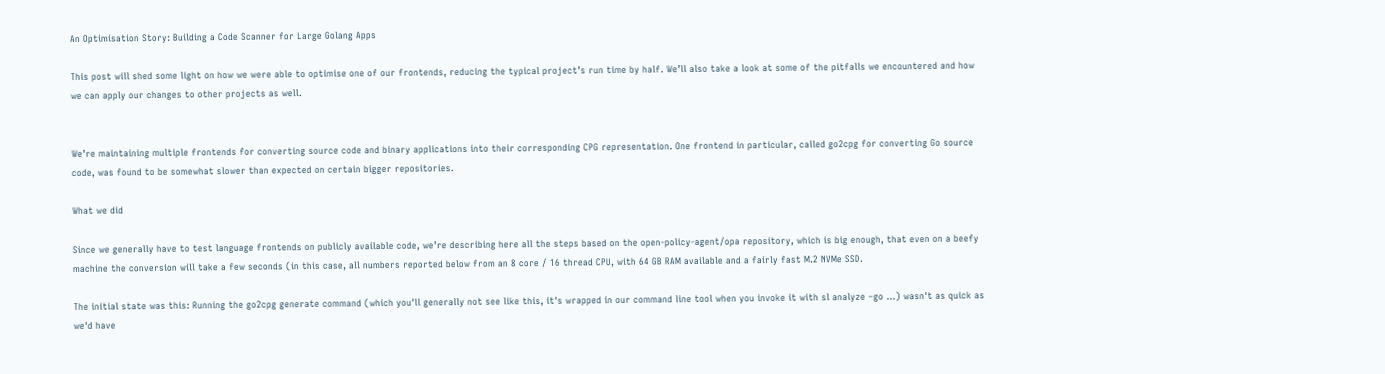An Optimisation Story: Building a Code Scanner for Large Golang Apps

This post will shed some light on how we were able to optimise one of our frontends, reducing the typical project’s run time by half. We’ll also take a look at some of the pitfalls we encountered and how we can apply our changes to other projects as well.


We’re maintaining multiple frontends for converting source code and binary applications into their corresponding CPG representation. One frontend in particular, called go2cpg for converting Go source code, was found to be somewhat slower than expected on certain bigger repositories.

What we did

Since we generally have to test language frontends on publicly available code, we’re describing here all the steps based on the open-policy-agent/opa repository, which is big enough, that even on a beefy machine the conversion will take a few seconds (in this case, all numbers reported below from an 8 core / 16 thread CPU, with 64 GB RAM available and a fairly fast M.2 NVMe SSD.

The initial state was this: Running the go2cpg generate command (which you'll generally not see like this, it's wrapped in our command line tool when you invoke it with sl analyze –go …) wasn't as quick as we'd have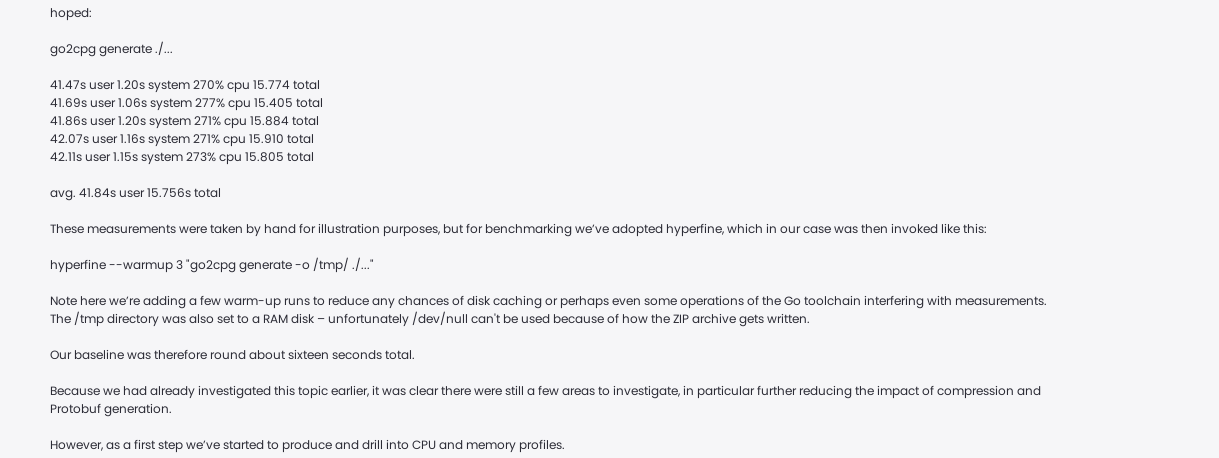hoped:

go2cpg generate ./...

41.47s user 1.20s system 270% cpu 15.774 total
41.69s user 1.06s system 277% cpu 15.405 total
41.86s user 1.20s system 271% cpu 15.884 total
42.07s user 1.16s system 271% cpu 15.910 total
42.11s user 1.15s system 273% cpu 15.805 total

avg. 41.84s user 15.756s total

These measurements were taken by hand for illustration purposes, but for benchmarking we’ve adopted hyperfine, which in our case was then invoked like this:

hyperfine --warmup 3 "go2cpg generate -o /tmp/ ./..."

Note here we’re adding a few warm-up runs to reduce any chances of disk caching or perhaps even some operations of the Go toolchain interfering with measurements. The /tmp directory was also set to a RAM disk – unfortunately /dev/null can't be used because of how the ZIP archive gets written.

Our baseline was therefore round about sixteen seconds total.

Because we had already investigated this topic earlier, it was clear there were still a few areas to investigate, in particular further reducing the impact of compression and Protobuf generation.

However, as a first step we’ve started to produce and drill into CPU and memory profiles.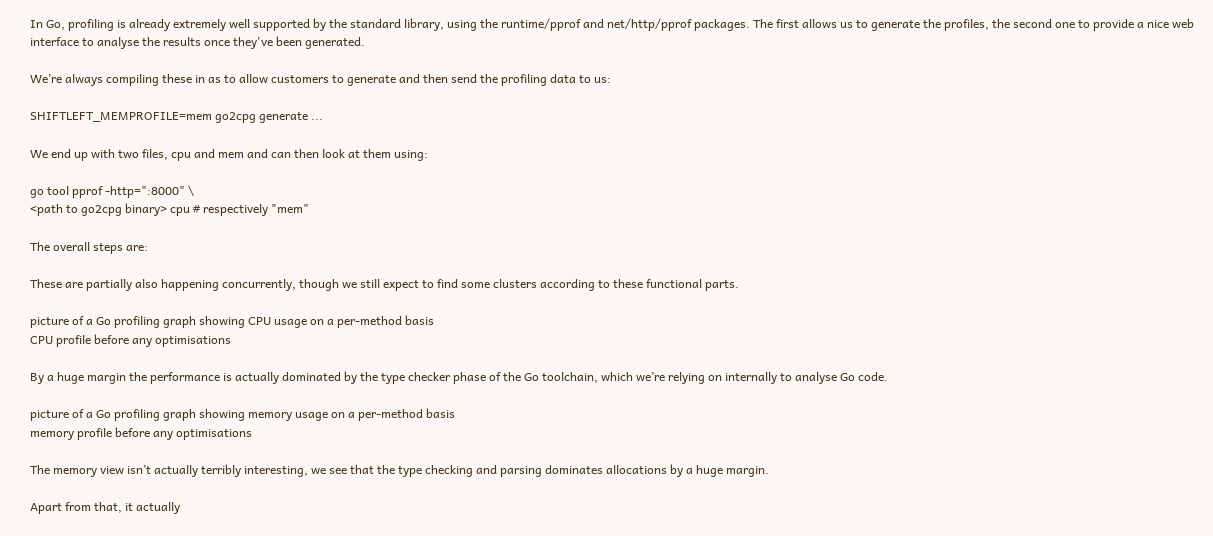In Go, profiling is already extremely well supported by the standard library, using the runtime/pprof and net/http/pprof packages. The first allows us to generate the profiles, the second one to provide a nice web interface to analyse the results once they've been generated.

We’re always compiling these in as to allow customers to generate and then send the profiling data to us:

SHIFTLEFT_MEMPROFILE=mem go2cpg generate ...

We end up with two files, cpu and mem and can then look at them using:

go tool pprof -http=":8000" \
<path to go2cpg binary> cpu # respectively "mem"

The overall steps are:

These are partially also happening concurrently, though we still expect to find some clusters according to these functional parts.

picture of a Go profiling graph showing CPU usage on a per-method basis
CPU profile before any optimisations

By a huge margin the performance is actually dominated by the type checker phase of the Go toolchain, which we’re relying on internally to analyse Go code.

picture of a Go profiling graph showing memory usage on a per-method basis
memory profile before any optimisations

The memory view isn’t actually terribly interesting, we see that the type checking and parsing dominates allocations by a huge margin.

Apart from that, it actually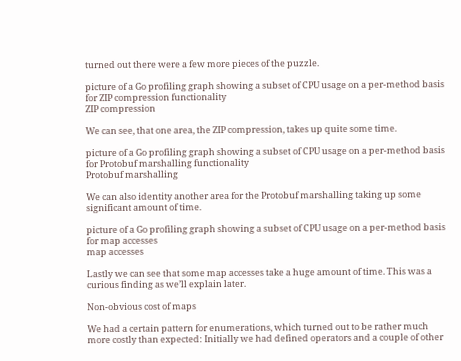turned out there were a few more pieces of the puzzle.

picture of a Go profiling graph showing a subset of CPU usage on a per-method basis for ZIP compression functionality
ZIP compression

We can see, that one area, the ZIP compression, takes up quite some time.

picture of a Go profiling graph showing a subset of CPU usage on a per-method basis for Protobuf marshalling functionality
Protobuf marshalling

We can also identity another area for the Protobuf marshalling taking up some significant amount of time.

picture of a Go profiling graph showing a subset of CPU usage on a per-method basis for map accesses
map accesses

Lastly we can see that some map accesses take a huge amount of time. This was a curious finding as we’ll explain later.

Non-obvious cost of maps

We had a certain pattern for enumerations, which turned out to be rather much more costly than expected: Initially we had defined operators and a couple of other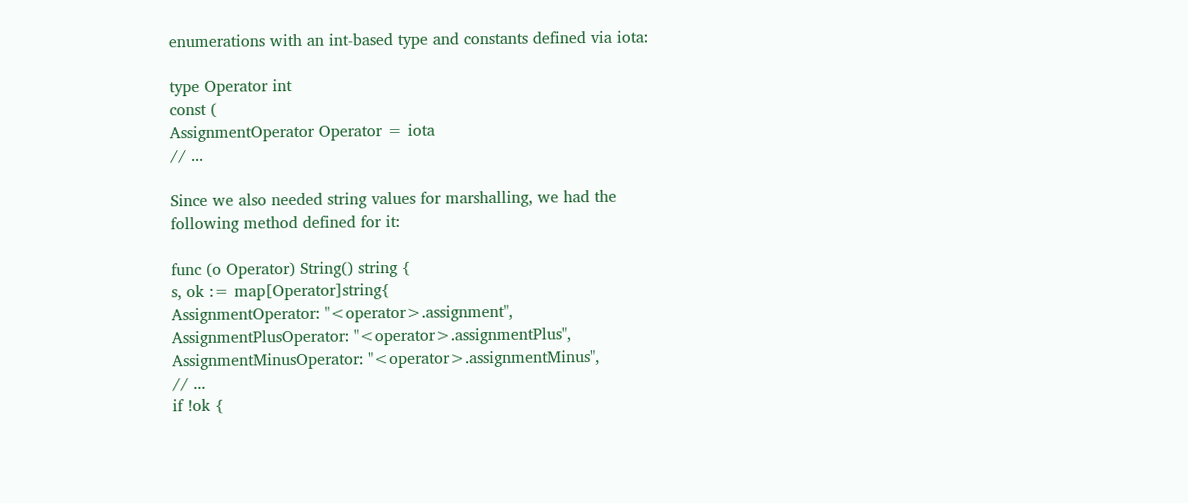enumerations with an int-based type and constants defined via iota:

type Operator int
const (
AssignmentOperator Operator = iota
// ...

Since we also needed string values for marshalling, we had the following method defined for it:

func (o Operator) String() string {
s, ok := map[Operator]string{
AssignmentOperator: "<operator>.assignment",
AssignmentPlusOperator: "<operator>.assignmentPlus",
AssignmentMinusOperator: "<operator>.assignmentMinus",
// ...
if !ok {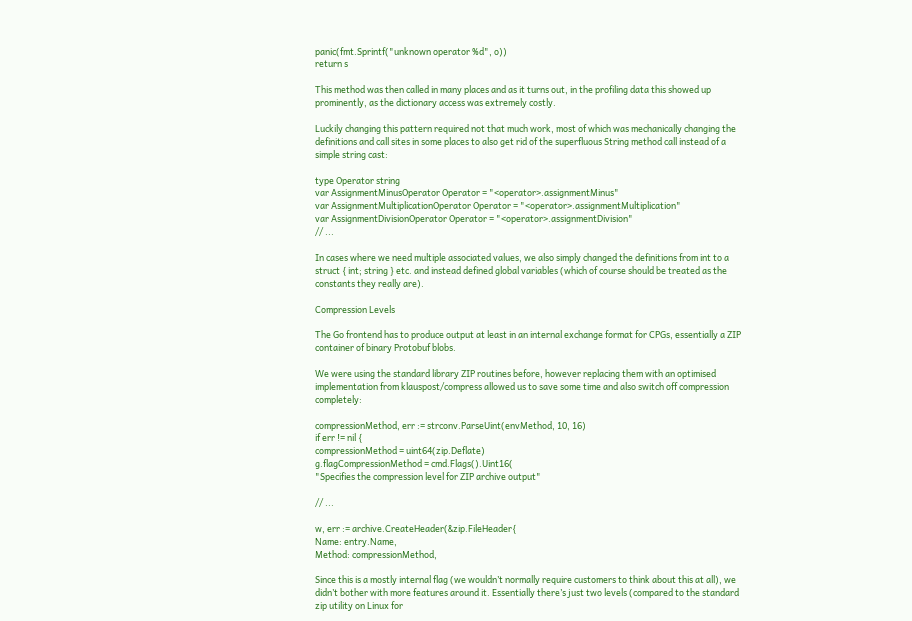panic(fmt.Sprintf("unknown operator %d", o))
return s

This method was then called in many places and as it turns out, in the profiling data this showed up prominently, as the dictionary access was extremely costly.

Luckily changing this pattern required not that much work, most of which was mechanically changing the definitions and call sites in some places to also get rid of the superfluous String method call instead of a simple string cast:

type Operator string
var AssignmentMinusOperator Operator = "<operator>.assignmentMinus"
var AssignmentMultiplicationOperator Operator = "<operator>.assignmentMultiplication"
var AssignmentDivisionOperator Operator = "<operator>.assignmentDivision"
// ...

In cases where we need multiple associated values, we also simply changed the definitions from int to a struct { int; string } etc. and instead defined global variables (which of course should be treated as the constants they really are).

Compression Levels

The Go frontend has to produce output at least in an internal exchange format for CPGs, essentially a ZIP container of binary Protobuf blobs.

We were using the standard library ZIP routines before, however replacing them with an optimised implementation from klauspost/compress allowed us to save some time and also switch off compression completely:

compressionMethod, err := strconv.ParseUint(envMethod, 10, 16)
if err != nil {
compressionMethod = uint64(zip.Deflate)
g.flagCompressionMethod = cmd.Flags().Uint16(
"Specifies the compression level for ZIP archive output"

// ...

w, err := archive.CreateHeader(&zip.FileHeader{
Name: entry.Name,
Method: compressionMethod,

Since this is a mostly internal flag (we wouldn’t normally require customers to think about this at all), we didn’t bother with more features around it. Essentially there’s just two levels (compared to the standard zip utility on Linux for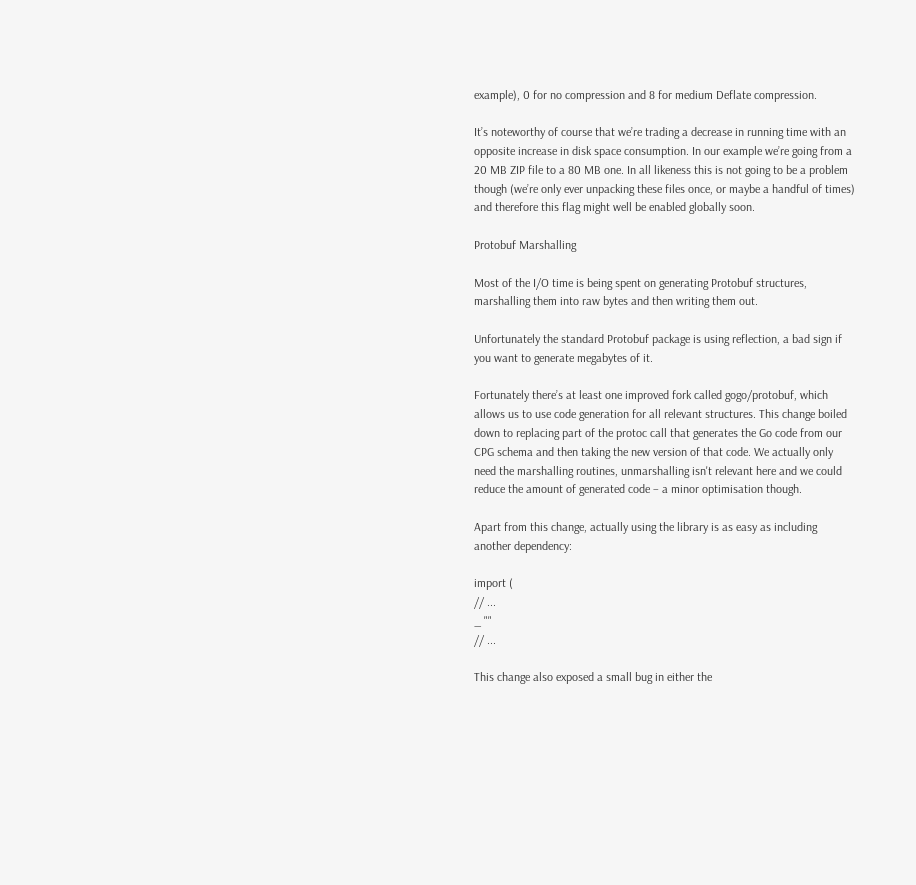example), 0 for no compression and 8 for medium Deflate compression.

It’s noteworthy of course that we’re trading a decrease in running time with an opposite increase in disk space consumption. In our example we’re going from a 20 MB ZIP file to a 80 MB one. In all likeness this is not going to be a problem though (we’re only ever unpacking these files once, or maybe a handful of times) and therefore this flag might well be enabled globally soon.

Protobuf Marshalling

Most of the I/O time is being spent on generating Protobuf structures, marshalling them into raw bytes and then writing them out.

Unfortunately the standard Protobuf package is using reflection, a bad sign if you want to generate megabytes of it.

Fortunately there’s at least one improved fork called gogo/protobuf, which allows us to use code generation for all relevant structures. This change boiled down to replacing part of the protoc call that generates the Go code from our CPG schema and then taking the new version of that code. We actually only need the marshalling routines, unmarshalling isn't relevant here and we could reduce the amount of generated code – a minor optimisation though.

Apart from this change, actually using the library is as easy as including another dependency:

import (
// ...
_ ""
// ...

This change also exposed a small bug in either the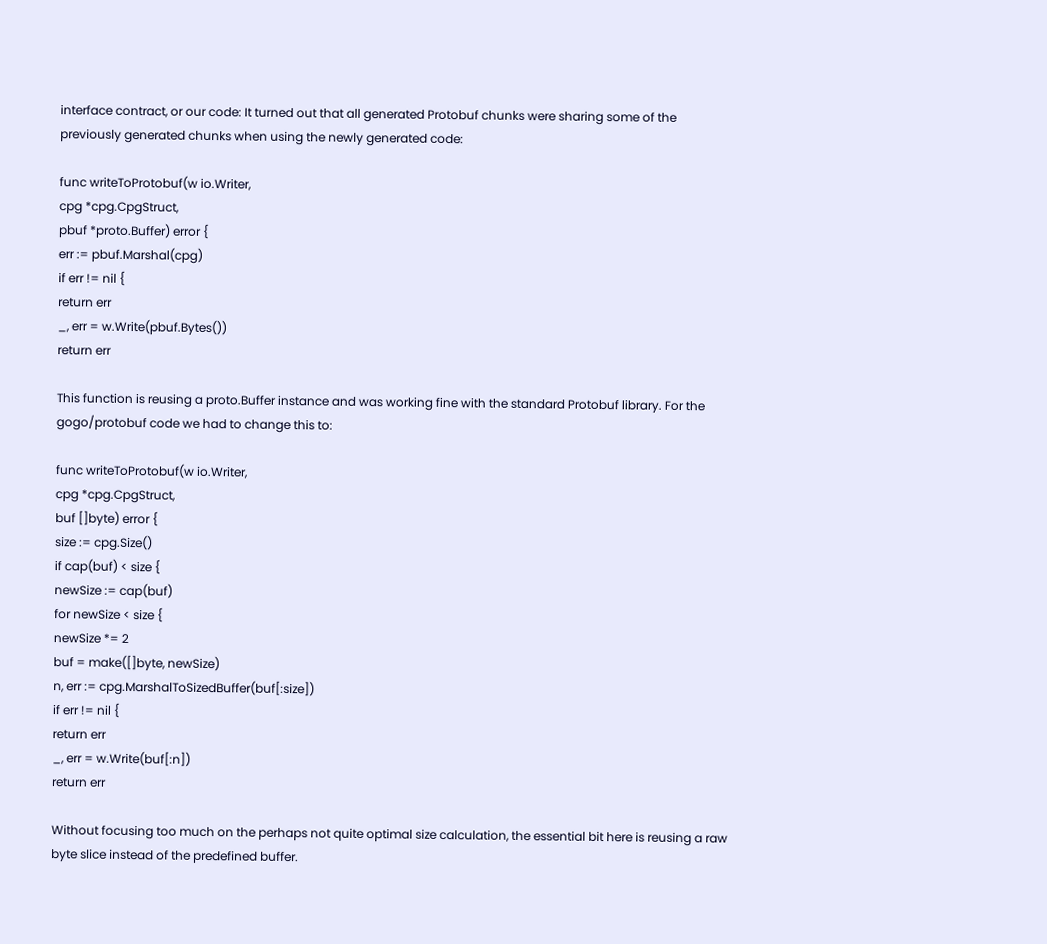interface contract, or our code: It turned out that all generated Protobuf chunks were sharing some of the previously generated chunks when using the newly generated code:

func writeToProtobuf(w io.Writer,
cpg *cpg.CpgStruct,
pbuf *proto.Buffer) error {
err := pbuf.Marshal(cpg)
if err != nil {
return err
_, err = w.Write(pbuf.Bytes())
return err

This function is reusing a proto.Buffer instance and was working fine with the standard Protobuf library. For the gogo/protobuf code we had to change this to:

func writeToProtobuf(w io.Writer,
cpg *cpg.CpgStruct,
buf []byte) error {
size := cpg.Size()
if cap(buf) < size {
newSize := cap(buf)
for newSize < size {
newSize *= 2
buf = make([]byte, newSize)
n, err := cpg.MarshalToSizedBuffer(buf[:size])
if err != nil {
return err
_, err = w.Write(buf[:n])
return err

Without focusing too much on the perhaps not quite optimal size calculation, the essential bit here is reusing a raw byte slice instead of the predefined buffer.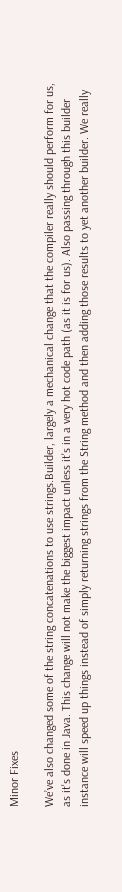Minor Fixes

We’ve also changed some of the string concatenations to use strings.Builder, largely a mechanical change that the compiler really should perform for us, as it's done in Java. This change will not make the biggest impact unless it's in a very hot code path (as it is for us). Also passing through this builder instance will speed up things instead of simply returning strings from the String method and then adding those results to yet another builder. We really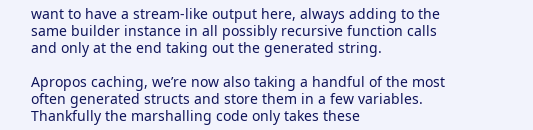want to have a stream-like output here, always adding to the same builder instance in all possibly recursive function calls and only at the end taking out the generated string.

Apropos caching, we’re now also taking a handful of the most often generated structs and store them in a few variables. Thankfully the marshalling code only takes these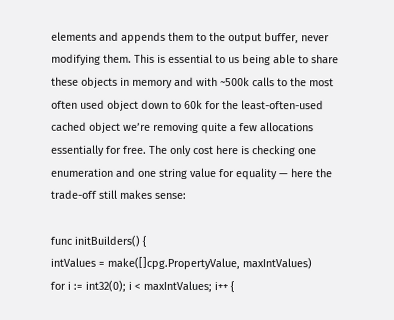elements and appends them to the output buffer, never modifying them. This is essential to us being able to share these objects in memory and with ~500k calls to the most often used object down to 60k for the least-often-used cached object we’re removing quite a few allocations essentially for free. The only cost here is checking one enumeration and one string value for equality — here the trade-off still makes sense:

func initBuilders() {
intValues = make([]cpg.PropertyValue, maxIntValues)
for i := int32(0); i < maxIntValues; i++ {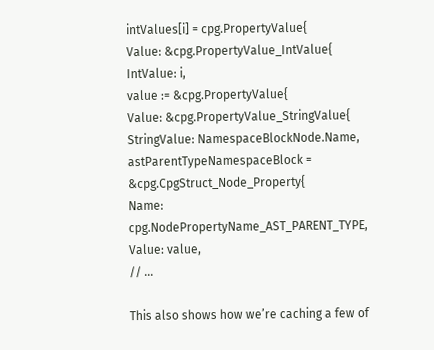intValues[i] = cpg.PropertyValue{
Value: &cpg.PropertyValue_IntValue{
IntValue: i,
value := &cpg.PropertyValue{
Value: &cpg.PropertyValue_StringValue{
StringValue: NamespaceBlockNode.Name,
astParentTypeNamespaceBlock = &cpg.CpgStruct_Node_Property{
Name: cpg.NodePropertyName_AST_PARENT_TYPE,
Value: value,
// ...

This also shows how we’re caching a few of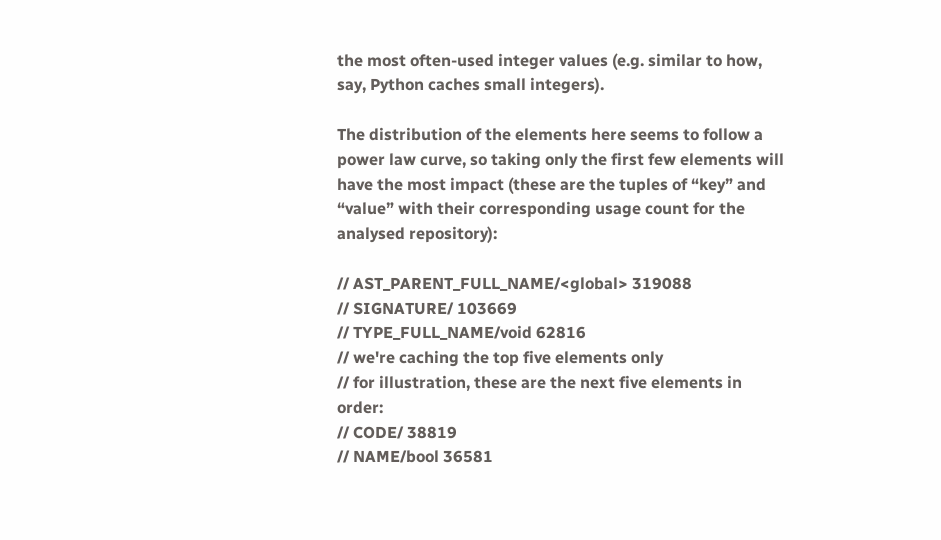the most often-used integer values (e.g. similar to how, say, Python caches small integers).

The distribution of the elements here seems to follow a power law curve, so taking only the first few elements will have the most impact (these are the tuples of “key” and “value” with their corresponding usage count for the analysed repository):

// AST_PARENT_FULL_NAME/<global> 319088
// SIGNATURE/ 103669
// TYPE_FULL_NAME/void 62816
// we're caching the top five elements only
// for illustration, these are the next five elements in order:
// CODE/ 38819
// NAME/bool 36581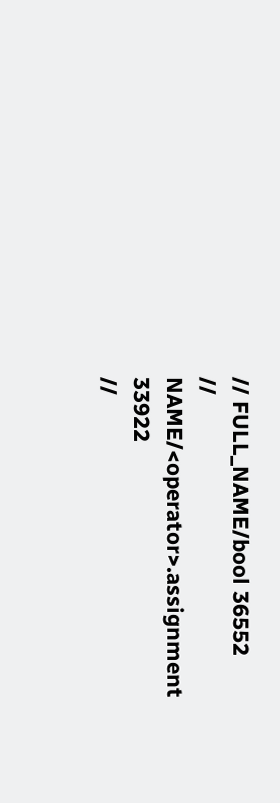// FULL_NAME/bool 36552
// NAME/<operator>.assignment 33922
//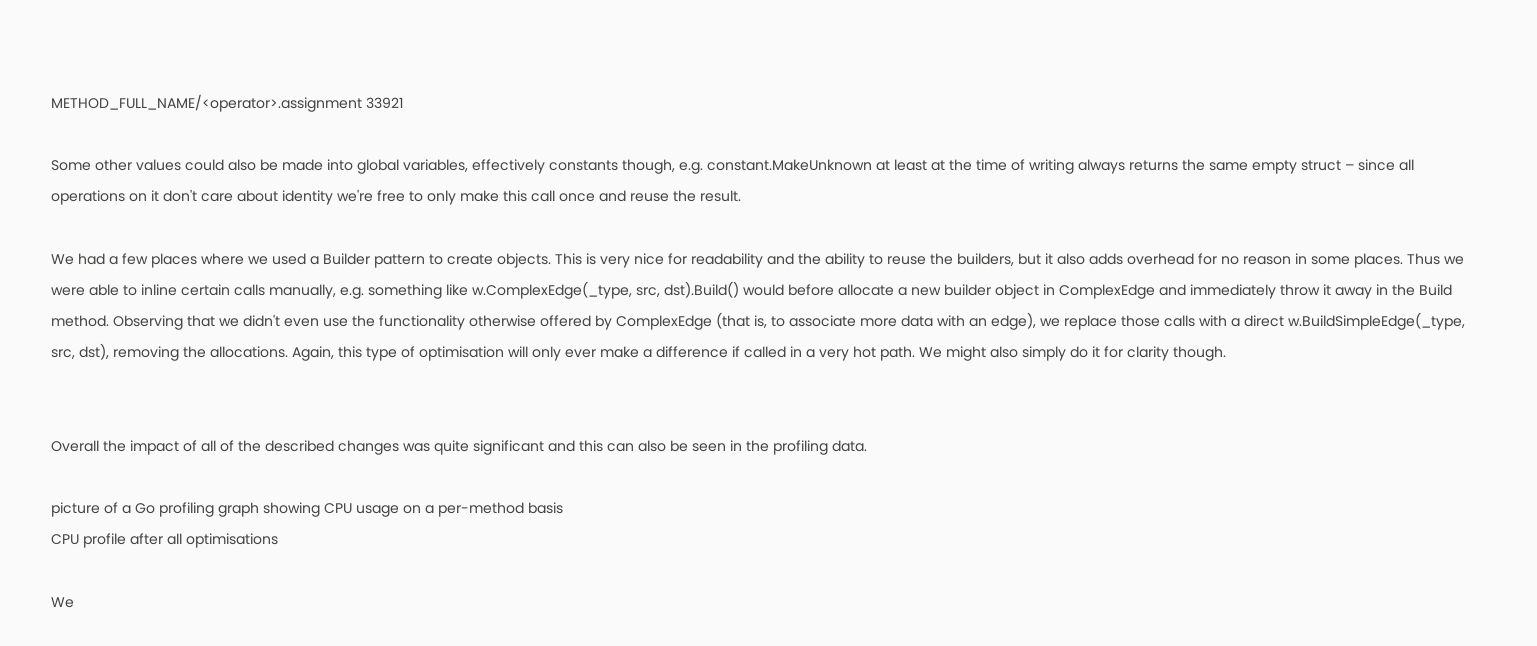METHOD_FULL_NAME/<operator>.assignment 33921

Some other values could also be made into global variables, effectively constants though, e.g. constant.MakeUnknown at least at the time of writing always returns the same empty struct – since all operations on it don't care about identity we're free to only make this call once and reuse the result.

We had a few places where we used a Builder pattern to create objects. This is very nice for readability and the ability to reuse the builders, but it also adds overhead for no reason in some places. Thus we were able to inline certain calls manually, e.g. something like w.ComplexEdge(_type, src, dst).Build() would before allocate a new builder object in ComplexEdge and immediately throw it away in the Build method. Observing that we didn't even use the functionality otherwise offered by ComplexEdge (that is, to associate more data with an edge), we replace those calls with a direct w.BuildSimpleEdge(_type, src, dst), removing the allocations. Again, this type of optimisation will only ever make a difference if called in a very hot path. We might also simply do it for clarity though.


Overall the impact of all of the described changes was quite significant and this can also be seen in the profiling data.

picture of a Go profiling graph showing CPU usage on a per-method basis
CPU profile after all optimisations

We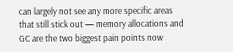can largely not see any more specific areas that still stick out — memory allocations and GC are the two biggest pain points now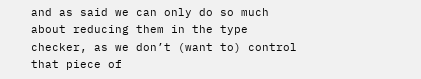and as said we can only do so much about reducing them in the type checker, as we don’t (want to) control that piece of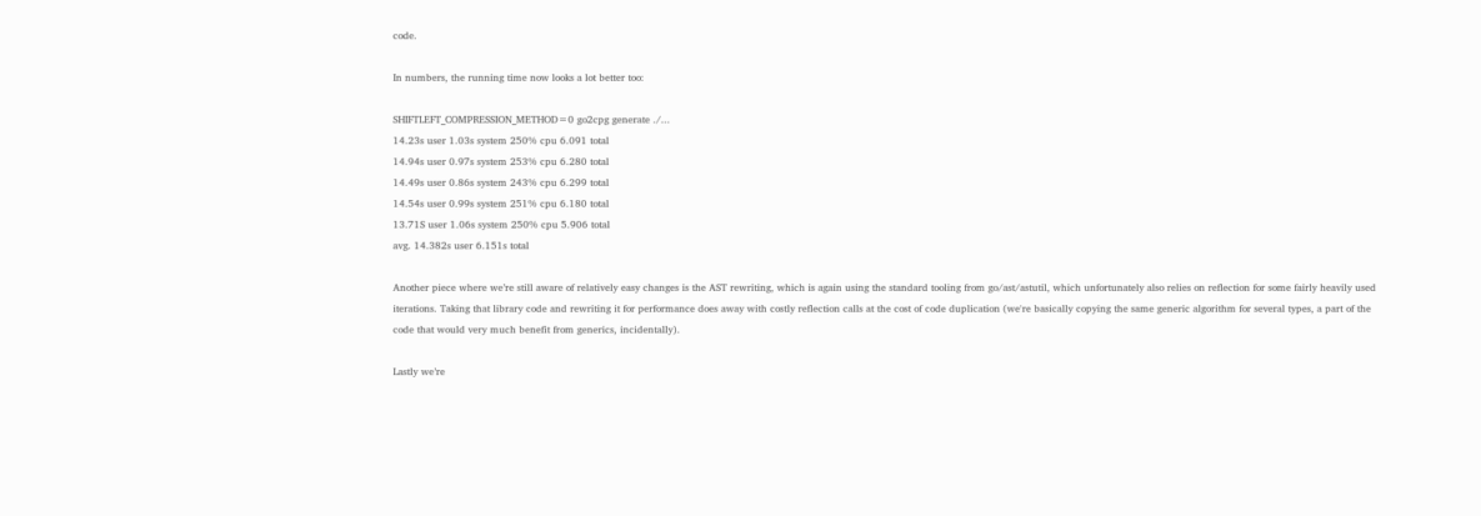code.

In numbers, the running time now looks a lot better too:

SHIFTLEFT_COMPRESSION_METHOD=0 go2cpg generate ./...
14.23s user 1.03s system 250% cpu 6.091 total
14.94s user 0.97s system 253% cpu 6.280 total
14.49s user 0.86s system 243% cpu 6.299 total
14.54s user 0.99s system 251% cpu 6.180 total
13.71S user 1.06s system 250% cpu 5.906 total
avg. 14.382s user 6.151s total

Another piece where we’re still aware of relatively easy changes is the AST rewriting, which is again using the standard tooling from go/ast/astutil, which unfortunately also relies on reflection for some fairly heavily used iterations. Taking that library code and rewriting it for performance does away with costly reflection calls at the cost of code duplication (we're basically copying the same generic algorithm for several types, a part of the code that would very much benefit from generics, incidentally).

Lastly we’re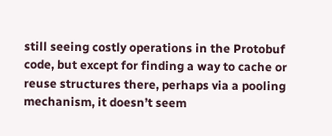still seeing costly operations in the Protobuf code, but except for finding a way to cache or reuse structures there, perhaps via a pooling mechanism, it doesn’t seem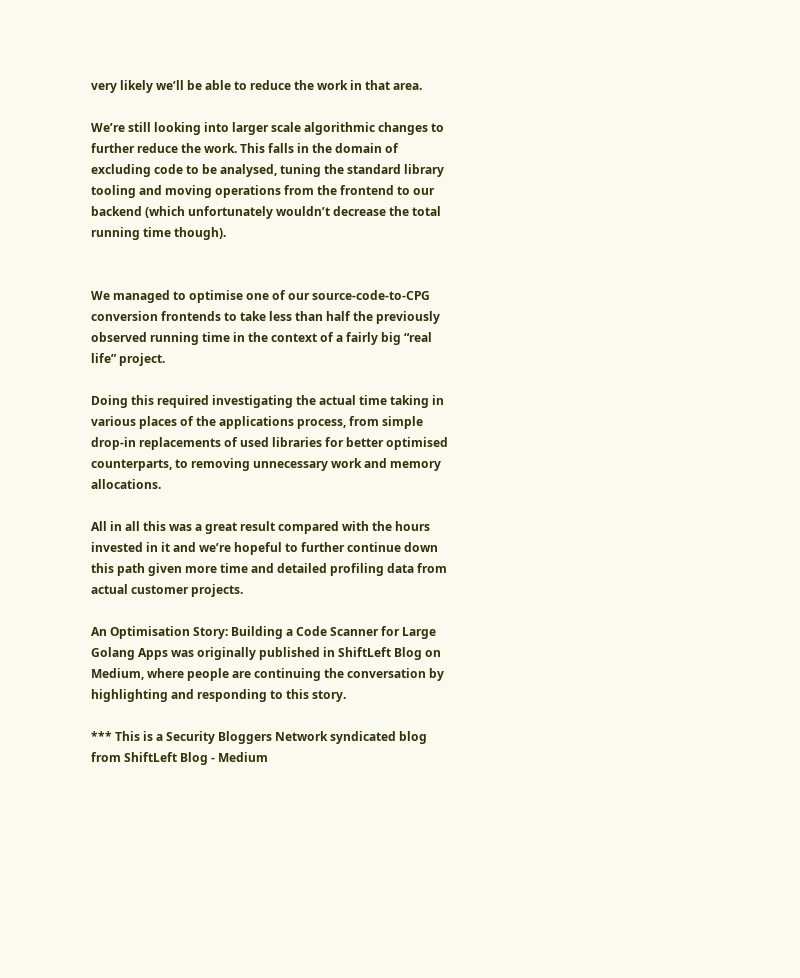very likely we’ll be able to reduce the work in that area.

We’re still looking into larger scale algorithmic changes to further reduce the work. This falls in the domain of excluding code to be analysed, tuning the standard library tooling and moving operations from the frontend to our backend (which unfortunately wouldn’t decrease the total running time though).


We managed to optimise one of our source-code-to-CPG conversion frontends to take less than half the previously observed running time in the context of a fairly big “real life” project.

Doing this required investigating the actual time taking in various places of the applications process, from simple drop-in replacements of used libraries for better optimised counterparts, to removing unnecessary work and memory allocations.

All in all this was a great result compared with the hours invested in it and we’re hopeful to further continue down this path given more time and detailed profiling data from actual customer projects.

An Optimisation Story: Building a Code Scanner for Large Golang Apps was originally published in ShiftLeft Blog on Medium, where people are continuing the conversation by highlighting and responding to this story.

*** This is a Security Bloggers Network syndicated blog from ShiftLeft Blog - Medium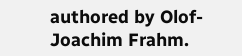authored by Olof-Joachim Frahm.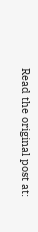Read the original post at: